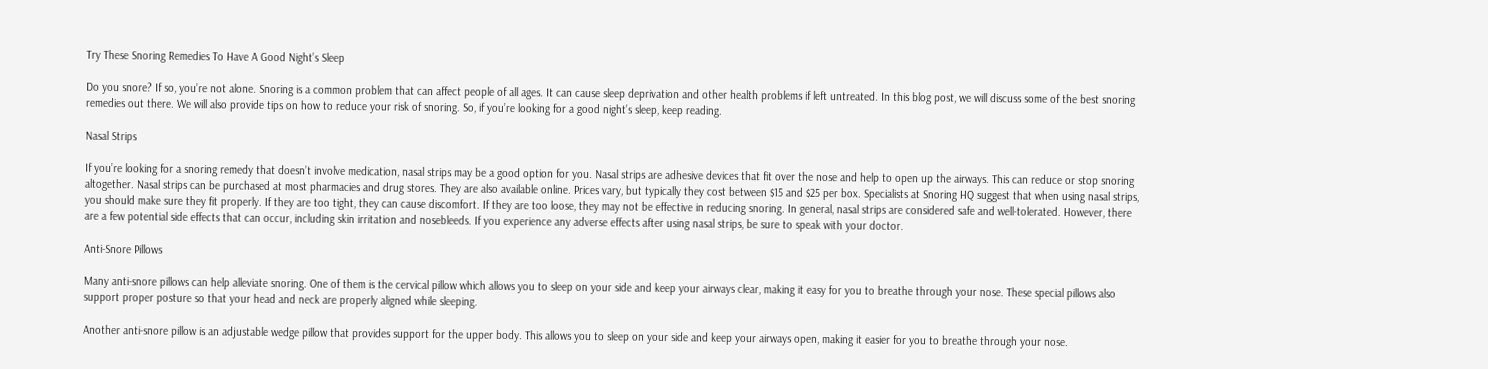Try These Snoring Remedies To Have A Good Night’s Sleep

Do you snore? If so, you’re not alone. Snoring is a common problem that can affect people of all ages. It can cause sleep deprivation and other health problems if left untreated. In this blog post, we will discuss some of the best snoring remedies out there. We will also provide tips on how to reduce your risk of snoring. So, if you’re looking for a good night’s sleep, keep reading.

Nasal Strips

If you’re looking for a snoring remedy that doesn’t involve medication, nasal strips may be a good option for you. Nasal strips are adhesive devices that fit over the nose and help to open up the airways. This can reduce or stop snoring altogether. Nasal strips can be purchased at most pharmacies and drug stores. They are also available online. Prices vary, but typically they cost between $15 and $25 per box. Specialists at Snoring HQ suggest that when using nasal strips, you should make sure they fit properly. If they are too tight, they can cause discomfort. If they are too loose, they may not be effective in reducing snoring. In general, nasal strips are considered safe and well-tolerated. However, there are a few potential side effects that can occur, including skin irritation and nosebleeds. If you experience any adverse effects after using nasal strips, be sure to speak with your doctor.

Anti-Snore Pillows

Many anti-snore pillows can help alleviate snoring. One of them is the cervical pillow which allows you to sleep on your side and keep your airways clear, making it easy for you to breathe through your nose. These special pillows also support proper posture so that your head and neck are properly aligned while sleeping.

Another anti-snore pillow is an adjustable wedge pillow that provides support for the upper body. This allows you to sleep on your side and keep your airways open, making it easier for you to breathe through your nose.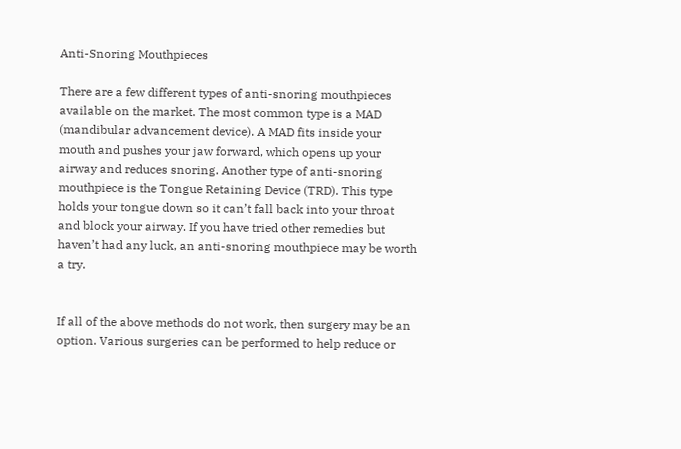Anti-Snoring Mouthpieces

There are a few different types of anti-snoring mouthpieces available on the market. The most common type is a MAD (mandibular advancement device). A MAD fits inside your mouth and pushes your jaw forward, which opens up your airway and reduces snoring. Another type of anti-snoring mouthpiece is the Tongue Retaining Device (TRD). This type holds your tongue down so it can’t fall back into your throat and block your airway. If you have tried other remedies but haven’t had any luck, an anti-snoring mouthpiece may be worth a try.


If all of the above methods do not work, then surgery may be an option. Various surgeries can be performed to help reduce or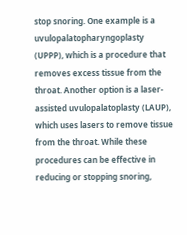stop snoring. One example is a uvulopalatopharyngoplasty (UPPP), which is a procedure that removes excess tissue from the throat. Another option is a laser-assisted uvulopalatoplasty (LAUP), which uses lasers to remove tissue from the throat. While these procedures can be effective in reducing or stopping snoring,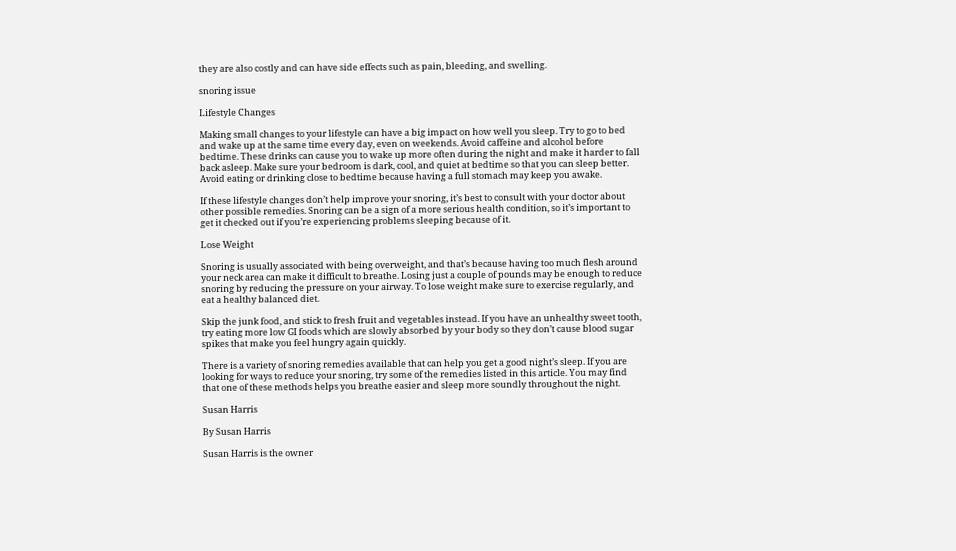they are also costly and can have side effects such as pain, bleeding, and swelling.

snoring issue

Lifestyle Changes

Making small changes to your lifestyle can have a big impact on how well you sleep. Try to go to bed and wake up at the same time every day, even on weekends. Avoid caffeine and alcohol before bedtime. These drinks can cause you to wake up more often during the night and make it harder to fall back asleep. Make sure your bedroom is dark, cool, and quiet at bedtime so that you can sleep better. Avoid eating or drinking close to bedtime because having a full stomach may keep you awake.

If these lifestyle changes don’t help improve your snoring, it’s best to consult with your doctor about other possible remedies. Snoring can be a sign of a more serious health condition, so it’s important to get it checked out if you’re experiencing problems sleeping because of it.

Lose Weight

Snoring is usually associated with being overweight, and that’s because having too much flesh around your neck area can make it difficult to breathe. Losing just a couple of pounds may be enough to reduce snoring by reducing the pressure on your airway. To lose weight make sure to exercise regularly, and eat a healthy balanced diet.

Skip the junk food, and stick to fresh fruit and vegetables instead. If you have an unhealthy sweet tooth, try eating more low GI foods which are slowly absorbed by your body so they don’t cause blood sugar spikes that make you feel hungry again quickly.

There is a variety of snoring remedies available that can help you get a good night’s sleep. If you are looking for ways to reduce your snoring, try some of the remedies listed in this article. You may find that one of these methods helps you breathe easier and sleep more soundly throughout the night.

Susan Harris

By Susan Harris

Susan Harris is the owner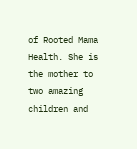of Rooted Mama Health. She is the mother to two amazing children and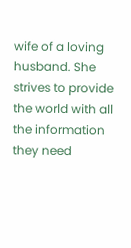wife of a loving husband. She strives to provide the world with all the information they need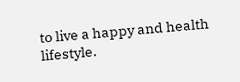to live a happy and health lifestyle.